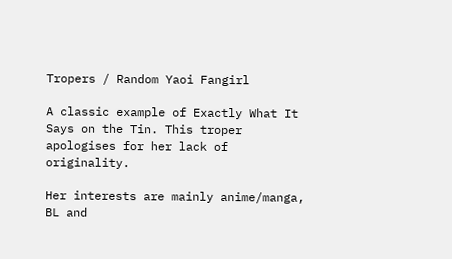Tropers / Random Yaoi Fangirl

A classic example of Exactly What It Says on the Tin. This troper apologises for her lack of originality.

Her interests are mainly anime/manga, BL and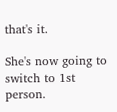that's it.

She's now going to switch to 1st person.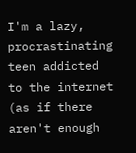I'm a lazy, procrastinating teen addicted to the internet (as if there aren't enough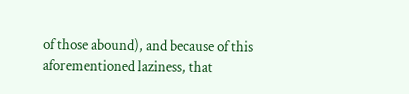of those abound), and because of this aforementioned laziness, that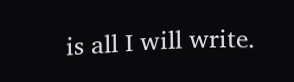is all I will write.